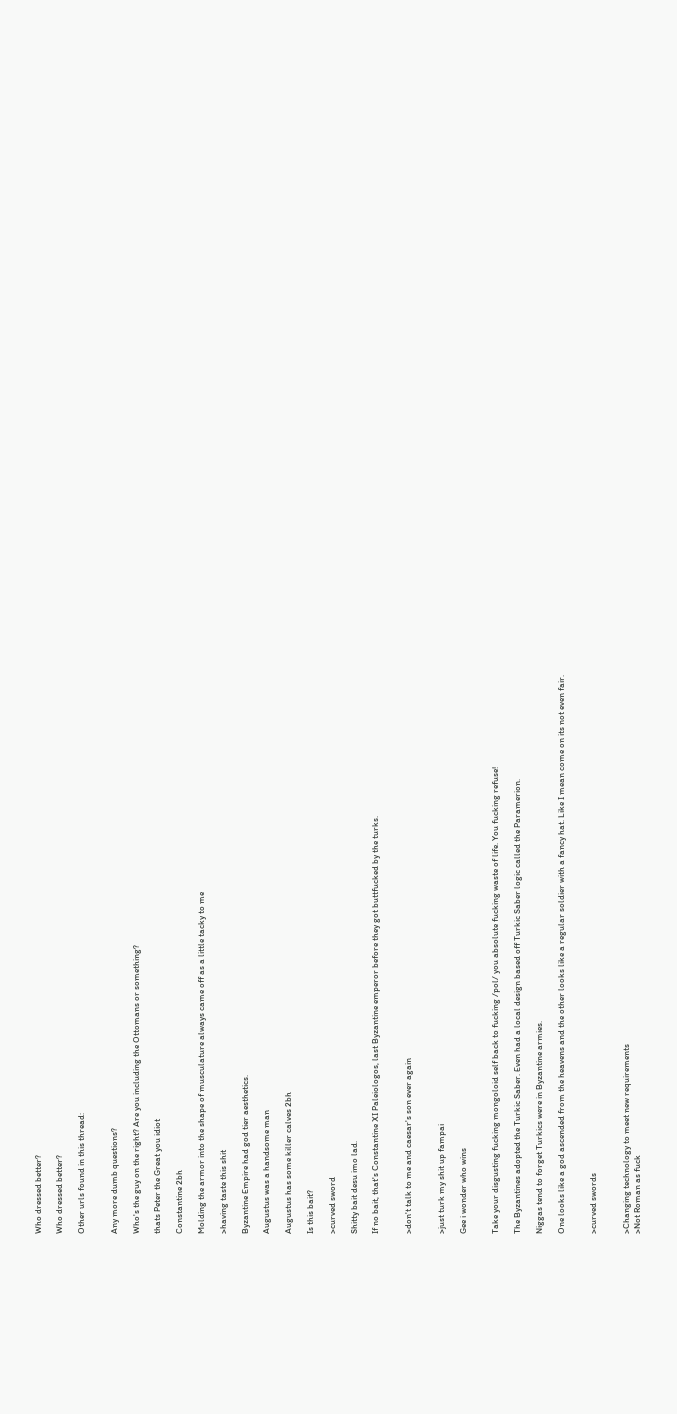Who dressed better?

Who dressed better?

Other urls found in this thread:


Any more dumb questions?

Who's the guy on the right? Are you including the Ottomans or something?

thats Peter the Great you idiot

Constantine 2bh

Molding the armor into the shape of musculature always came off as a little tacky to me

>having taste this shit

Byzantine Empire had god tier aesthetics.

Augustus was a handsome man

Augustus has some killer calves 2bh

Is this bait?

>curved sword

Shitty bait desu imo lad.

If no bait, that's Constantine XI Paleiologos, last Byzantine emperor before they got buttfucked by the turks.


>don't talk to me and caesar's son ever again


>just turk my shit up fampai

Gee i wonder who wins


Take your disgusting fucking mongoloid self back to fucking /pol/ you absolute fucking waste of life. You fucking refuse!

The Byzantines adopted the Turkic Saber. Even had a local design based off Turkic Saber logic called the Paramerion.

Niggas tend to forget Turkics were in Byzantine armies.

One looks like a god ascended from the heavens and the other looks like a regular soldier with a fancy hat. Like I mean come on its not even fair.


>curved swords


>Changing technology to meet new requirements
>Not Roman as fuck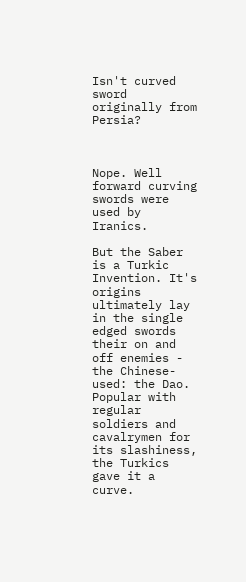Isn't curved sword originally from Persia?



Nope. Well forward curving swords were used by Iranics.

But the Saber is a Turkic Invention. It's origins ultimately lay in the single edged swords their on and off enemies - the Chinese- used: the Dao. Popular with regular soldiers and cavalrymen for its slashiness, the Turkics gave it a curve.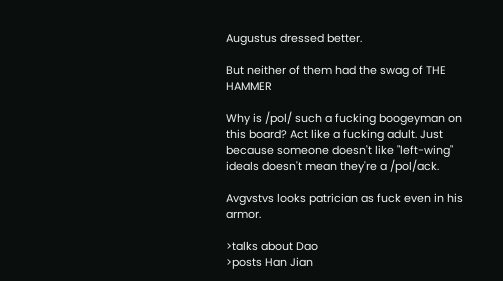Augustus dressed better.

But neither of them had the swag of THE HAMMER

Why is /pol/ such a fucking boogeyman on this board? Act like a fucking adult. Just because someone doesn't like "left-wing" ideals doesn't mean they're a /pol/ack.

Avgvstvs looks patrician as fuck even in his armor.

>talks about Dao
>posts Han Jian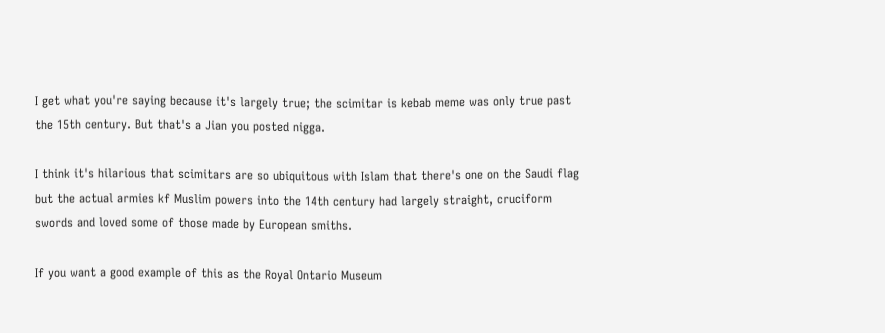I get what you're saying because it's largely true; the scimitar is kebab meme was only true past the 15th century. But that's a Jian you posted nigga.

I think it's hilarious that scimitars are so ubiquitous with Islam that there's one on the Saudi flag but the actual armies kf Muslim powers into the 14th century had largely straight, cruciform swords and loved some of those made by European smiths.

If you want a good example of this as the Royal Ontario Museum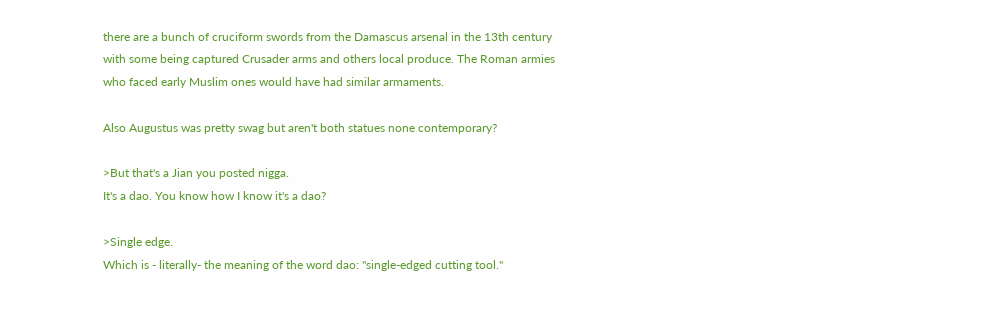there are a bunch of cruciform swords from the Damascus arsenal in the 13th century with some being captured Crusader arms and others local produce. The Roman armies who faced early Muslim ones would have had similar armaments.

Also Augustus was pretty swag but aren't both statues none contemporary?

>But that's a Jian you posted nigga.
It's a dao. You know how I know it's a dao?

>Single edge.
Which is - literally- the meaning of the word dao: "single-edged cutting tool."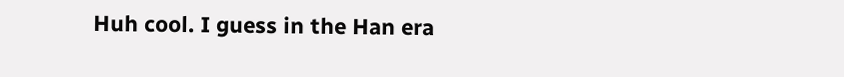Huh cool. I guess in the Han era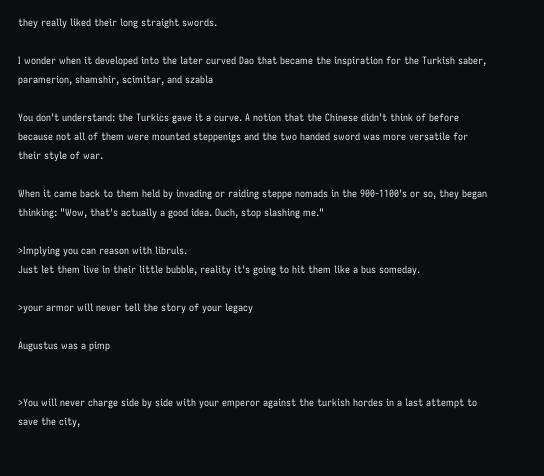they really liked their long straight swords.

I wonder when it developed into the later curved Dao that became the inspiration for the Turkish saber, paramerion, shamshir, scimitar, and szabla

You don't understand: the Turkics gave it a curve. A notion that the Chinese didn't think of before because not all of them were mounted steppenigs and the two handed sword was more versatile for their style of war.

When it came back to them held by invading or raiding steppe nomads in the 900-1100's or so, they began thinking: "Wow, that's actually a good idea. Ouch, stop slashing me."

>Implying you can reason with libruls.
Just let them live in their little bubble, reality it's going to hit them like a bus someday.

>your armor will never tell the story of your legacy

Augustus was a pimp


>You will never charge side by side with your emperor against the turkish hordes in a last attempt to save the city,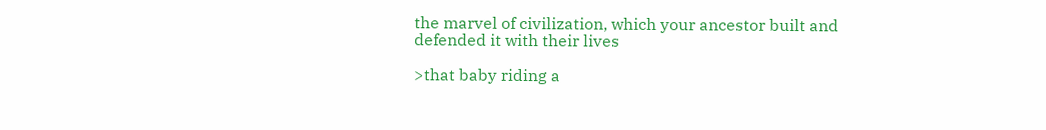the marvel of civilization, which your ancestor built and defended it with their lives

>that baby riding a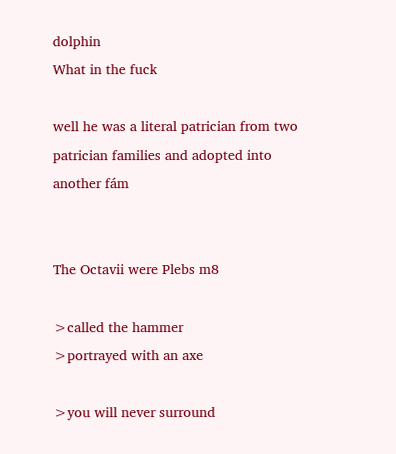dolphin
What in the fuck

well he was a literal patrician from two patrician families and adopted into another fám


The Octavii were Plebs m8

>called the hammer
>portrayed with an axe

>you will never surround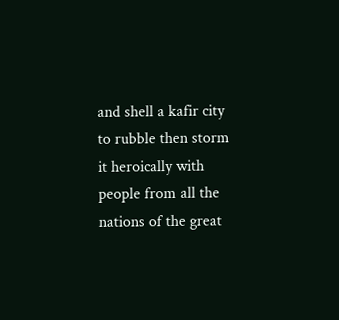and shell a kafir city to rubble then storm it heroically with people from all the nations of the great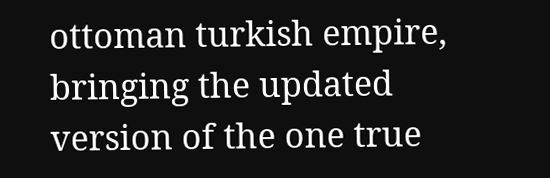ottoman turkish empire, bringing the updated version of the one true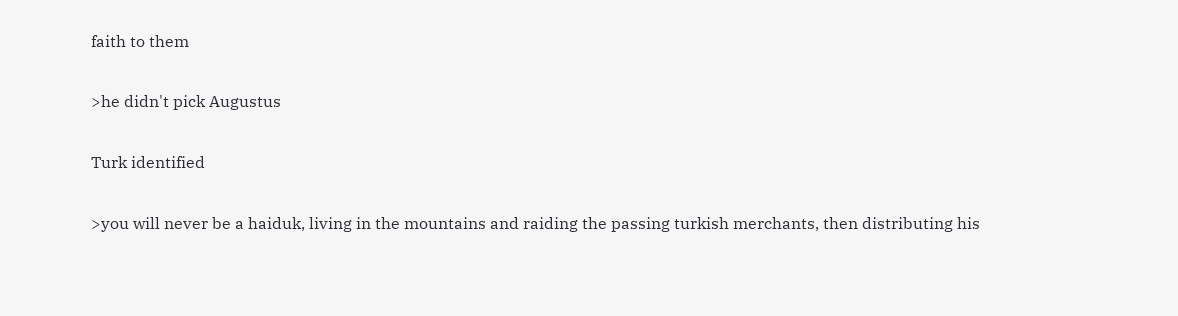faith to them

>he didn't pick Augustus

Turk identified

>you will never be a haiduk, living in the mountains and raiding the passing turkish merchants, then distributing his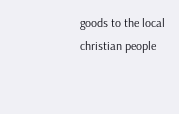goods to the local christian people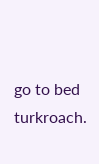go to bed turkroach.